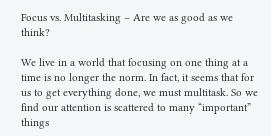Focus vs. Multitasking – Are we as good as we think?

We live in a world that focusing on one thing at a time is no longer the norm. In fact, it seems that for us to get everything done, we must multitask. So we find our attention is scattered to many “important” things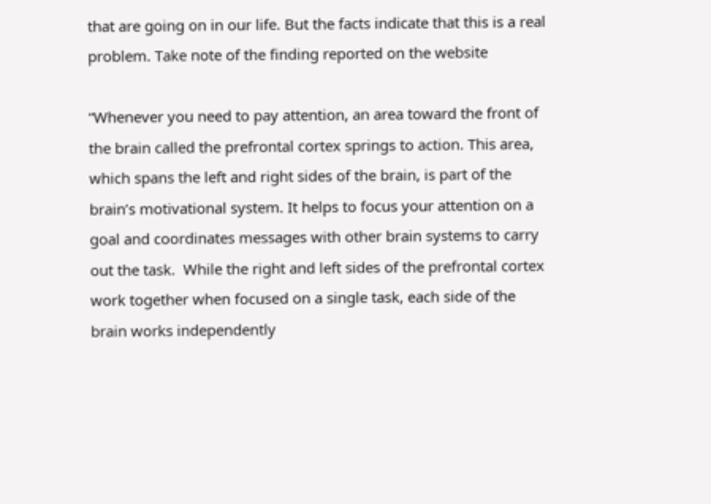that are going on in our life. But the facts indicate that this is a real problem. Take note of the finding reported on the website

“Whenever you need to pay attention, an area toward the front of the brain called the prefrontal cortex springs to action. This area, which spans the left and right sides of the brain, is part of the brain’s motivational system. It helps to focus your attention on a goal and coordinates messages with other brain systems to carry out the task.  While the right and left sides of the prefrontal cortex work together when focused on a single task, each side of the brain works independently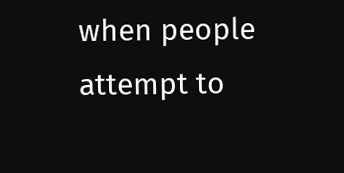when people attempt to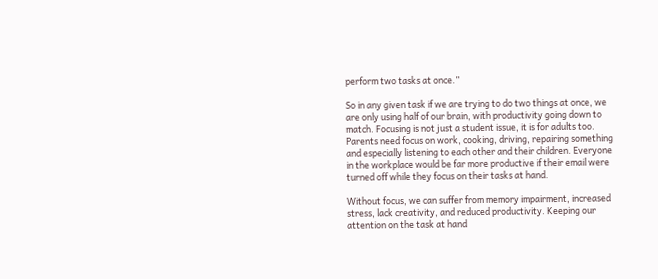perform two tasks at once.”

So in any given task if we are trying to do two things at once, we are only using half of our brain, with productivity going down to match. Focusing is not just a student issue, it is for adults too. Parents need focus on work, cooking, driving, repairing something and especially listening to each other and their children. Everyone in the workplace would be far more productive if their email were turned off while they focus on their tasks at hand.

Without focus, we can suffer from memory impairment, increased stress, lack creativity, and reduced productivity. Keeping our attention on the task at hand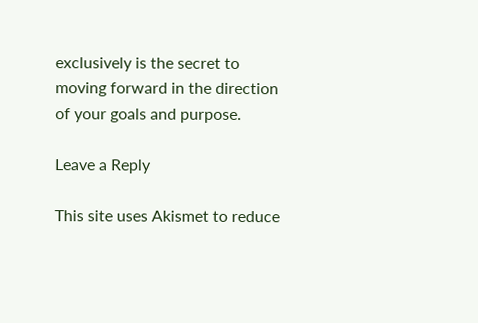exclusively is the secret to moving forward in the direction of your goals and purpose.

Leave a Reply

This site uses Akismet to reduce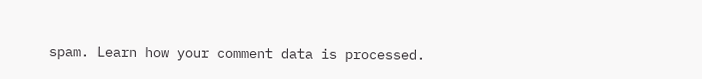spam. Learn how your comment data is processed.